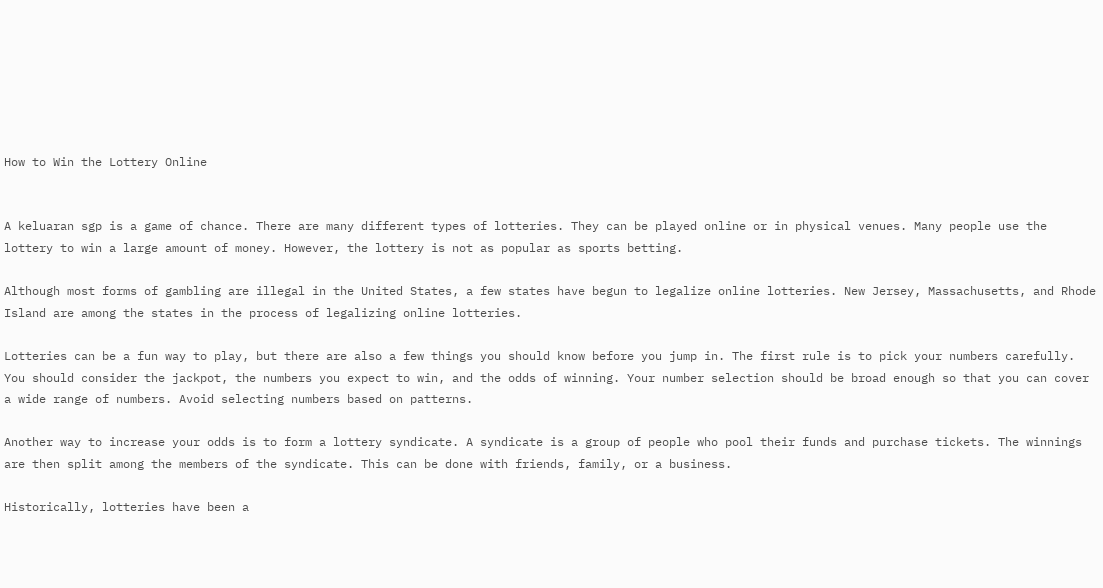How to Win the Lottery Online


A keluaran sgp is a game of chance. There are many different types of lotteries. They can be played online or in physical venues. Many people use the lottery to win a large amount of money. However, the lottery is not as popular as sports betting.

Although most forms of gambling are illegal in the United States, a few states have begun to legalize online lotteries. New Jersey, Massachusetts, and Rhode Island are among the states in the process of legalizing online lotteries.

Lotteries can be a fun way to play, but there are also a few things you should know before you jump in. The first rule is to pick your numbers carefully. You should consider the jackpot, the numbers you expect to win, and the odds of winning. Your number selection should be broad enough so that you can cover a wide range of numbers. Avoid selecting numbers based on patterns.

Another way to increase your odds is to form a lottery syndicate. A syndicate is a group of people who pool their funds and purchase tickets. The winnings are then split among the members of the syndicate. This can be done with friends, family, or a business.

Historically, lotteries have been a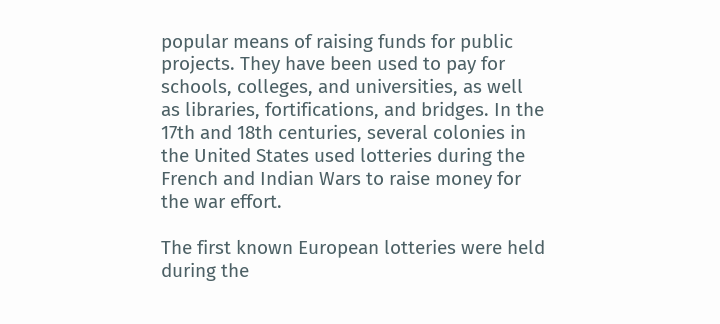popular means of raising funds for public projects. They have been used to pay for schools, colleges, and universities, as well as libraries, fortifications, and bridges. In the 17th and 18th centuries, several colonies in the United States used lotteries during the French and Indian Wars to raise money for the war effort.

The first known European lotteries were held during the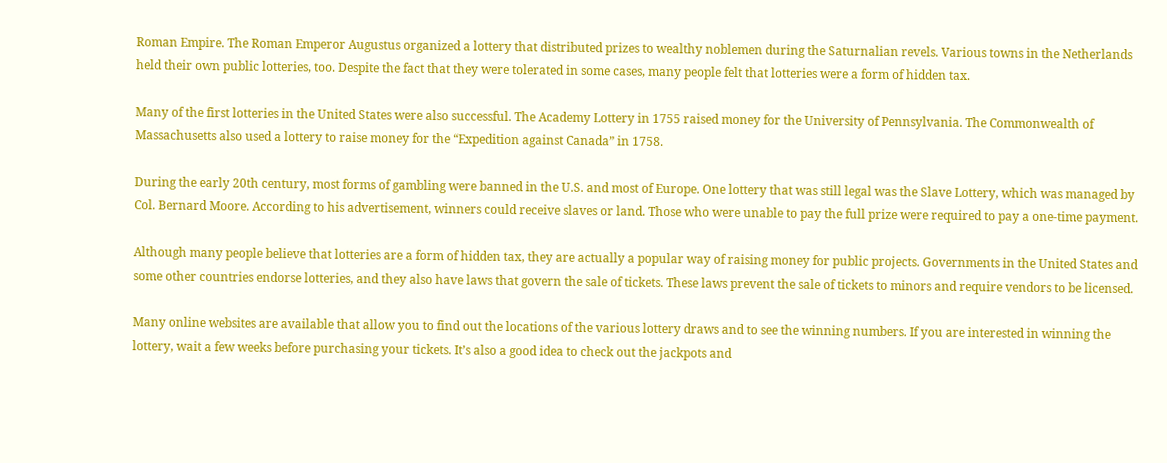Roman Empire. The Roman Emperor Augustus organized a lottery that distributed prizes to wealthy noblemen during the Saturnalian revels. Various towns in the Netherlands held their own public lotteries, too. Despite the fact that they were tolerated in some cases, many people felt that lotteries were a form of hidden tax.

Many of the first lotteries in the United States were also successful. The Academy Lottery in 1755 raised money for the University of Pennsylvania. The Commonwealth of Massachusetts also used a lottery to raise money for the “Expedition against Canada” in 1758.

During the early 20th century, most forms of gambling were banned in the U.S. and most of Europe. One lottery that was still legal was the Slave Lottery, which was managed by Col. Bernard Moore. According to his advertisement, winners could receive slaves or land. Those who were unable to pay the full prize were required to pay a one-time payment.

Although many people believe that lotteries are a form of hidden tax, they are actually a popular way of raising money for public projects. Governments in the United States and some other countries endorse lotteries, and they also have laws that govern the sale of tickets. These laws prevent the sale of tickets to minors and require vendors to be licensed.

Many online websites are available that allow you to find out the locations of the various lottery draws and to see the winning numbers. If you are interested in winning the lottery, wait a few weeks before purchasing your tickets. It’s also a good idea to check out the jackpots and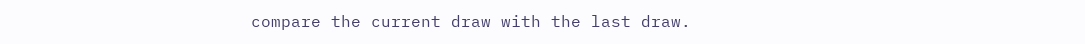compare the current draw with the last draw.